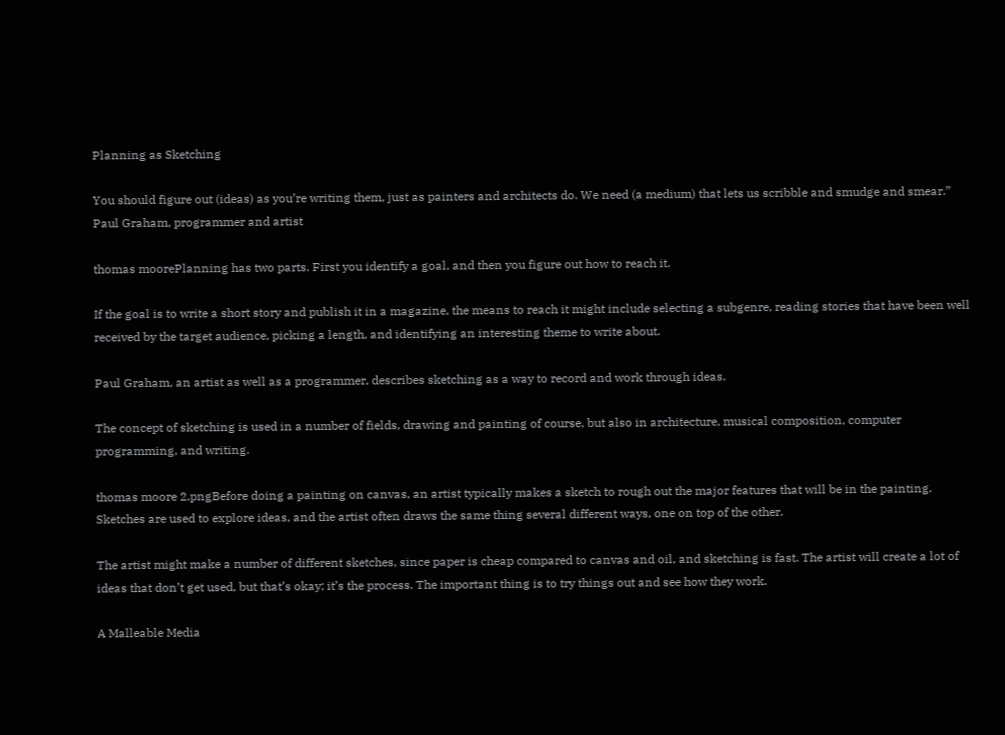Planning as Sketching

You should figure out (ideas) as you’re writing them, just as painters and architects do. We need (a medium) that lets us scribble and smudge and smear.” Paul Graham, programmer and artist

thomas moorePlanning has two parts. First you identify a goal, and then you figure out how to reach it.

If the goal is to write a short story and publish it in a magazine, the means to reach it might include selecting a subgenre, reading stories that have been well received by the target audience, picking a length, and identifying an interesting theme to write about.

Paul Graham, an artist as well as a programmer, describes sketching as a way to record and work through ideas.

The concept of sketching is used in a number of fields, drawing and painting of course, but also in architecture, musical composition, computer programming, and writing.

thomas moore 2.pngBefore doing a painting on canvas, an artist typically makes a sketch to rough out the major features that will be in the painting. Sketches are used to explore ideas, and the artist often draws the same thing several different ways, one on top of the other.

The artist might make a number of different sketches, since paper is cheap compared to canvas and oil, and sketching is fast. The artist will create a lot of ideas that don’t get used, but that’s okay; it’s the process. The important thing is to try things out and see how they work.

A Malleable Media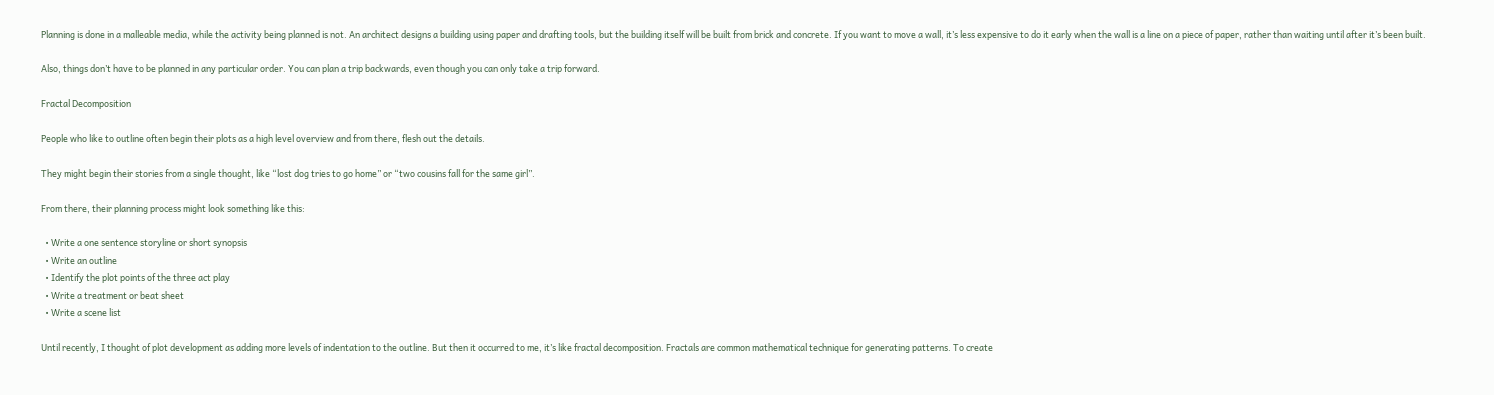Planning is done in a malleable media, while the activity being planned is not. An architect designs a building using paper and drafting tools, but the building itself will be built from brick and concrete. If you want to move a wall, it’s less expensive to do it early when the wall is a line on a piece of paper, rather than waiting until after it’s been built.

Also, things don’t have to be planned in any particular order. You can plan a trip backwards, even though you can only take a trip forward.

Fractal Decomposition

People who like to outline often begin their plots as a high level overview and from there, flesh out the details.

They might begin their stories from a single thought, like “lost dog tries to go home” or “two cousins fall for the same girl”.

From there, their planning process might look something like this:

  • Write a one sentence storyline or short synopsis
  • Write an outline
  • Identify the plot points of the three act play
  • Write a treatment or beat sheet
  • Write a scene list

Until recently, I thought of plot development as adding more levels of indentation to the outline. But then it occurred to me, it’s like fractal decomposition. Fractals are common mathematical technique for generating patterns. To create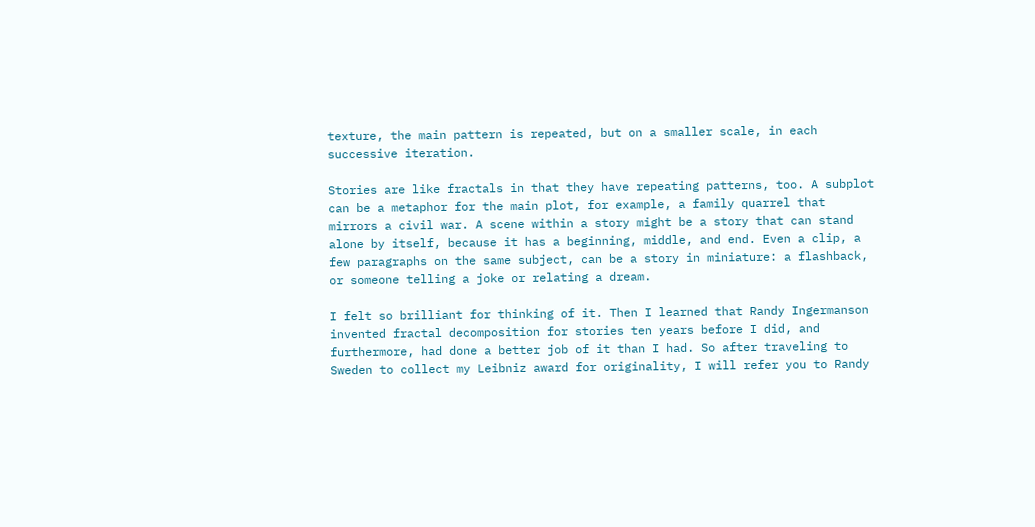texture, the main pattern is repeated, but on a smaller scale, in each successive iteration.

Stories are like fractals in that they have repeating patterns, too. A subplot can be a metaphor for the main plot, for example, a family quarrel that mirrors a civil war. A scene within a story might be a story that can stand alone by itself, because it has a beginning, middle, and end. Even a clip, a few paragraphs on the same subject, can be a story in miniature: a flashback, or someone telling a joke or relating a dream.

I felt so brilliant for thinking of it. Then I learned that Randy Ingermanson invented fractal decomposition for stories ten years before I did, and furthermore, had done a better job of it than I had. So after traveling to Sweden to collect my Leibniz award for originality, I will refer you to Randy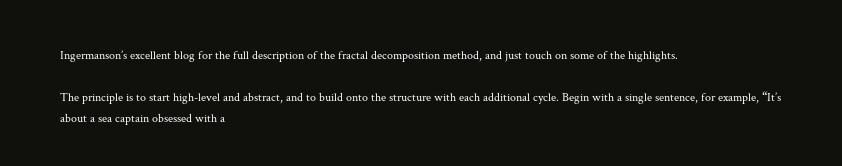Ingermanson’s excellent blog for the full description of the fractal decomposition method, and just touch on some of the highlights.

The principle is to start high-level and abstract, and to build onto the structure with each additional cycle. Begin with a single sentence, for example, “It’s about a sea captain obsessed with a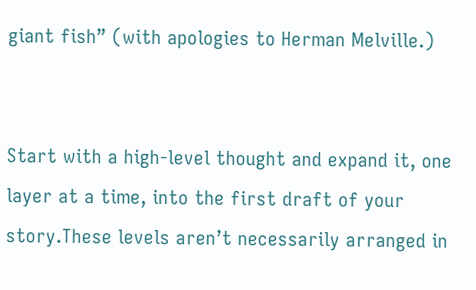giant fish” (with apologies to Herman Melville.)


Start with a high-level thought and expand it, one layer at a time, into the first draft of your story.These levels aren’t necessarily arranged in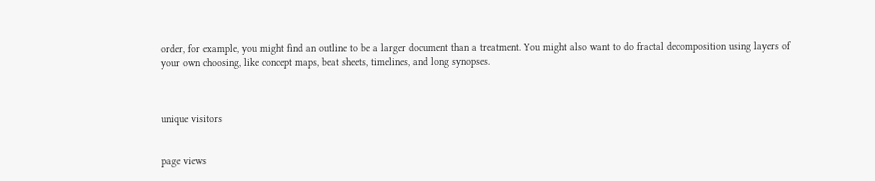order, for example, you might find an outline to be a larger document than a treatment. You might also want to do fractal decomposition using layers of your own choosing, like concept maps, beat sheets, timelines, and long synopses.



unique visitors


page views